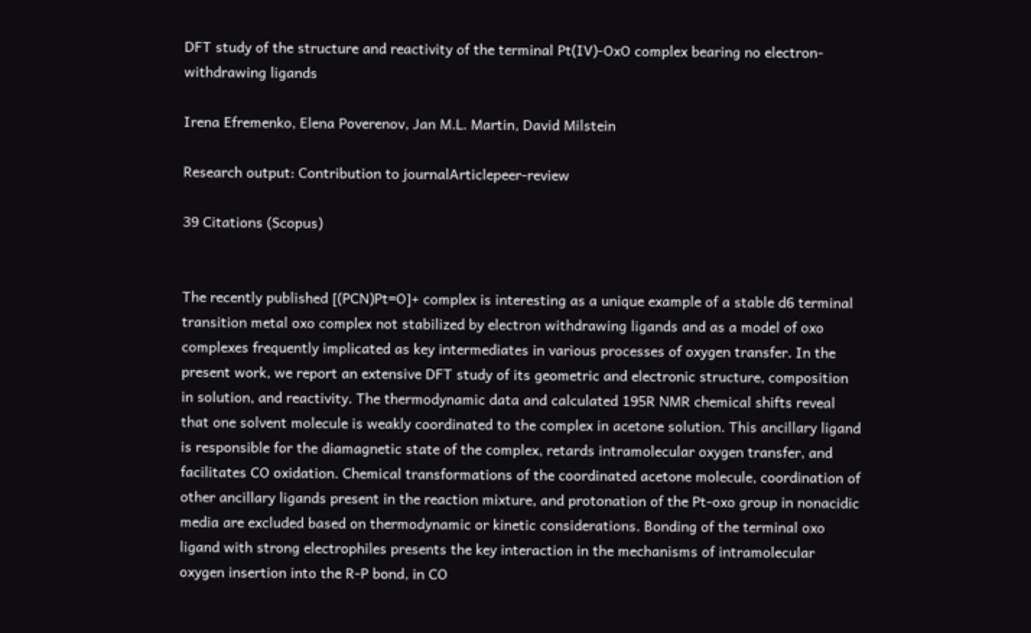DFT study of the structure and reactivity of the terminal Pt(IV)-OxO complex bearing no electron-withdrawing ligands

Irena Efremenko, Elena Poverenov, Jan M.L. Martin, David Milstein

Research output: Contribution to journalArticlepeer-review

39 Citations (Scopus)


The recently published [(PCN)Pt=O]+ complex is interesting as a unique example of a stable d6 terminal transition metal oxo complex not stabilized by electron withdrawing ligands and as a model of oxo complexes frequently implicated as key intermediates in various processes of oxygen transfer. In the present work, we report an extensive DFT study of its geometric and electronic structure, composition in solution, and reactivity. The thermodynamic data and calculated 195R NMR chemical shifts reveal that one solvent molecule is weakly coordinated to the complex in acetone solution. This ancillary ligand is responsible for the diamagnetic state of the complex, retards intramolecular oxygen transfer, and facilitates CO oxidation. Chemical transformations of the coordinated acetone molecule, coordination of other ancillary ligands present in the reaction mixture, and protonation of the Pt-oxo group in nonacidic media are excluded based on thermodynamic or kinetic considerations. Bonding of the terminal oxo ligand with strong electrophiles presents the key interaction in the mechanisms of intramolecular oxygen insertion into the R-P bond, in CO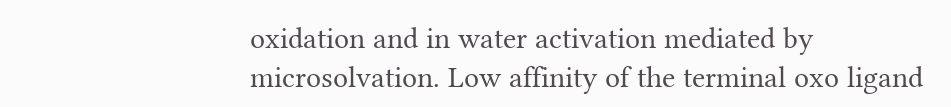oxidation and in water activation mediated by microsolvation. Low affinity of the terminal oxo ligand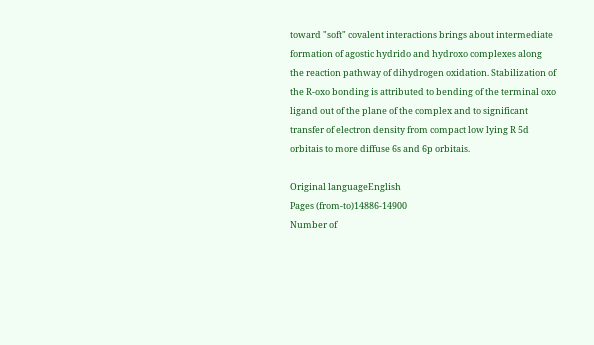toward "soft" covalent interactions brings about intermediate formation of agostic hydrido and hydroxo complexes along the reaction pathway of dihydrogen oxidation. Stabilization of the R-oxo bonding is attributed to bending of the terminal oxo ligand out of the plane of the complex and to significant transfer of electron density from compact low lying R 5d orbitais to more diffuse 6s and 6p orbitais.

Original languageEnglish
Pages (from-to)14886-14900
Number of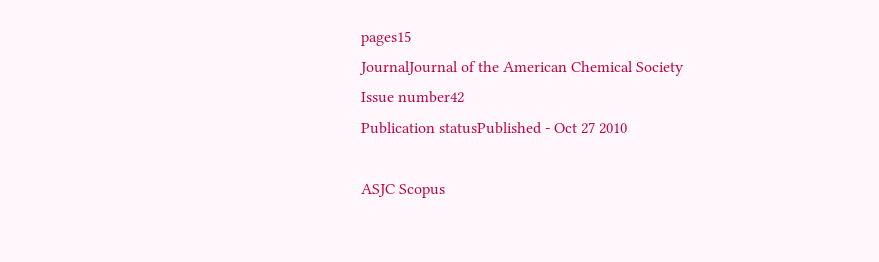pages15
JournalJournal of the American Chemical Society
Issue number42
Publication statusPublished - Oct 27 2010

ASJC Scopus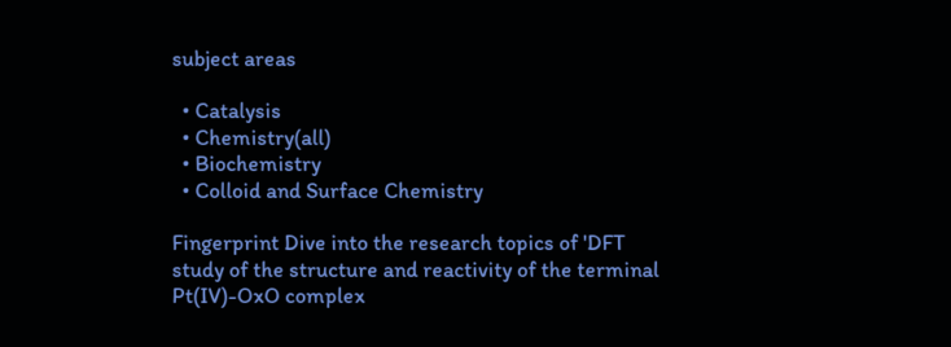subject areas

  • Catalysis
  • Chemistry(all)
  • Biochemistry
  • Colloid and Surface Chemistry

Fingerprint Dive into the research topics of 'DFT study of the structure and reactivity of the terminal Pt(IV)-OxO complex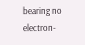bearing no electron-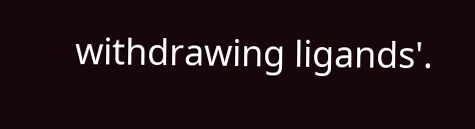withdrawing ligands'.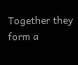Together they form a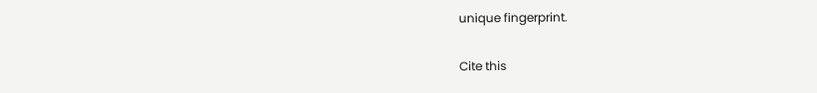unique fingerprint.

Cite this